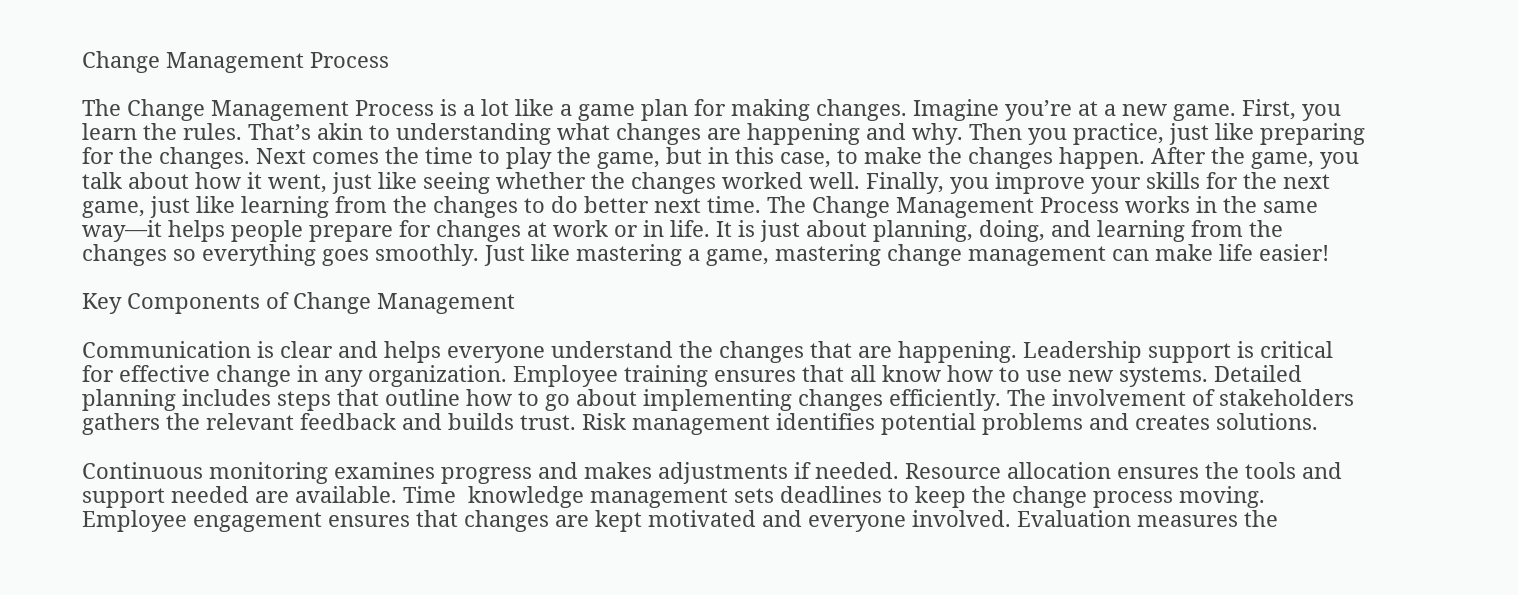Change Management Process

The Change Management Process is a lot like a game plan for making changes. Imagine you’re at a new game. First, you learn the rules. That’s akin to understanding what changes are happening and why. Then you practice, just like preparing for the changes. Next comes the time to play the game, but in this case, to make the changes happen. After the game, you talk about how it went, just like seeing whether the changes worked well. Finally, you improve your skills for the next game, just like learning from the changes to do better next time. The Change Management Process works in the same way—it helps people prepare for changes at work or in life. It is just about planning, doing, and learning from the changes so everything goes smoothly. Just like mastering a game, mastering change management can make life easier!

Key Components of Change Management

Communication is clear and helps everyone understand the changes that are happening. Leadership support is critical for effective change in any organization. Employee training ensures that all know how to use new systems. Detailed planning includes steps that outline how to go about implementing changes efficiently. The involvement of stakeholders gathers the relevant feedback and builds trust. Risk management identifies potential problems and creates solutions.

Continuous monitoring examines progress and makes adjustments if needed. Resource allocation ensures the tools and support needed are available. Time  knowledge management sets deadlines to keep the change process moving. Employee engagement ensures that changes are kept motivated and everyone involved. Evaluation measures the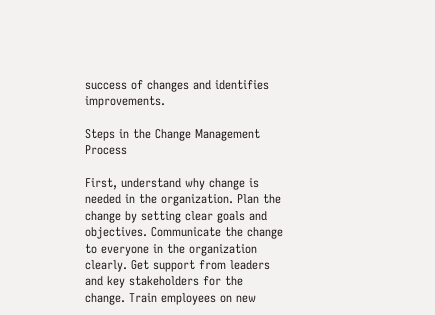success of changes and identifies improvements.

Steps in the Change Management Process

First, understand why change is needed in the organization. Plan the change by setting clear goals and objectives. Communicate the change to everyone in the organization clearly. Get support from leaders and key stakeholders for the change. Train employees on new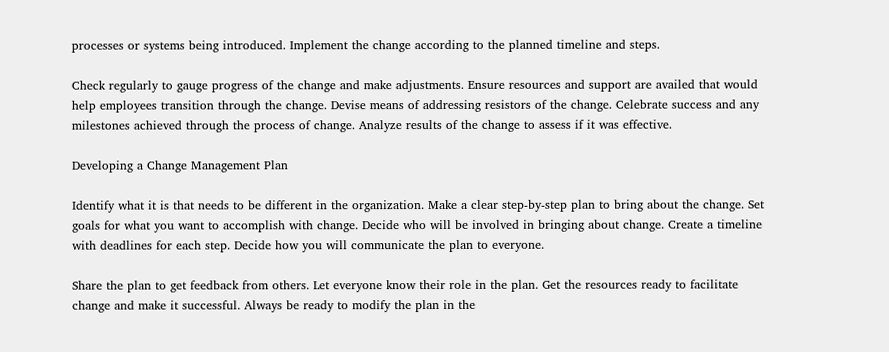processes or systems being introduced. Implement the change according to the planned timeline and steps.

Check regularly to gauge progress of the change and make adjustments. Ensure resources and support are availed that would help employees transition through the change. Devise means of addressing resistors of the change. Celebrate success and any milestones achieved through the process of change. Analyze results of the change to assess if it was effective.

Developing a Change Management Plan

Identify what it is that needs to be different in the organization. Make a clear step-by-step plan to bring about the change. Set goals for what you want to accomplish with change. Decide who will be involved in bringing about change. Create a timeline with deadlines for each step. Decide how you will communicate the plan to everyone.

Share the plan to get feedback from others. Let everyone know their role in the plan. Get the resources ready to facilitate change and make it successful. Always be ready to modify the plan in the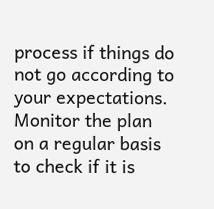process if things do not go according to your expectations. Monitor the plan on a regular basis to check if it is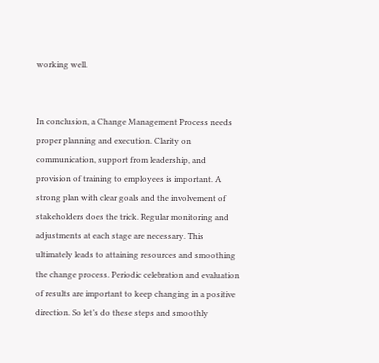working well.


In conclusion, a Change Management Process needs proper planning and execution. Clarity on communication, support from leadership, and provision of training to employees is important. A strong plan with clear goals and the involvement of stakeholders does the trick. Regular monitoring and adjustments at each stage are necessary. This ultimately leads to attaining resources and smoothing the change process. Periodic celebration and evaluation of results are important to keep changing in a positive direction. So let’s do these steps and smoothly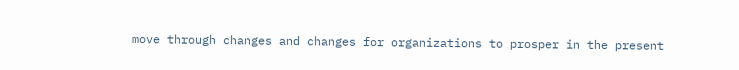move through changes and changes for organizations to prosper in the present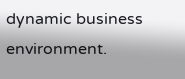dynamic business environment.